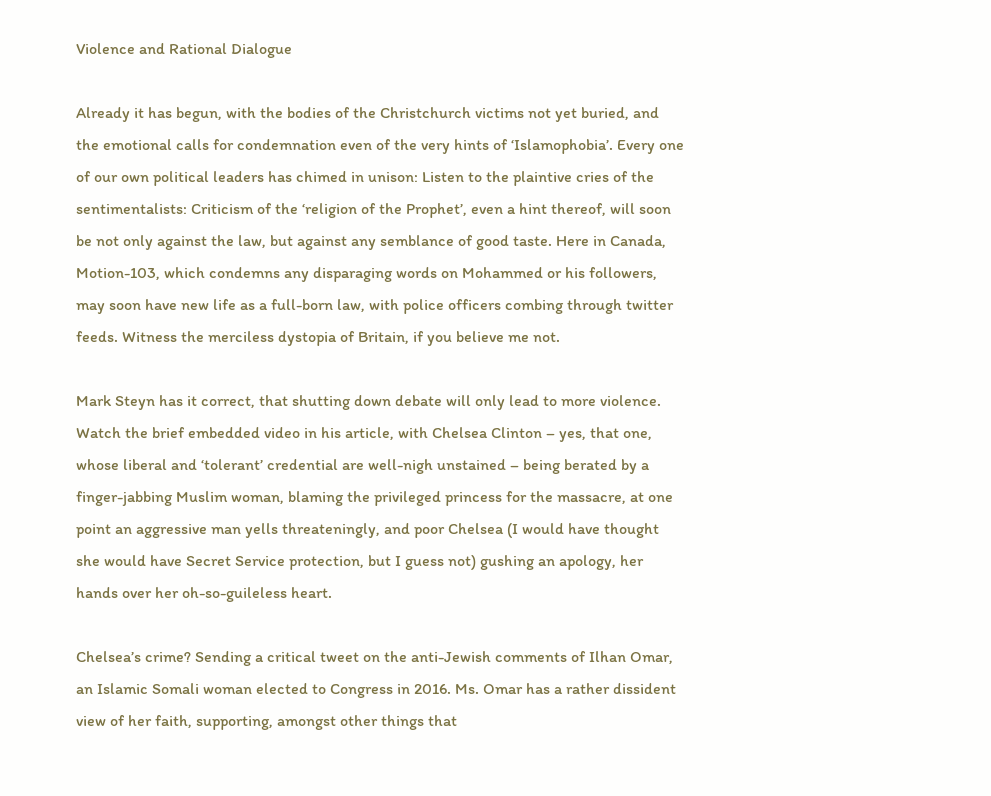Violence and Rational Dialogue

Already it has begun, with the bodies of the Christchurch victims not yet buried, and the emotional calls for condemnation even of the very hints of ‘Islamophobia’. Every one of our own political leaders has chimed in unison: Listen to the plaintive cries of the sentimentalists: Criticism of the ‘religion of the Prophet’, even a hint thereof, will soon be not only against the law, but against any semblance of good taste. Here in Canada, Motion-103, which condemns any disparaging words on Mohammed or his followers, may soon have new life as a full-born law, with police officers combing through twitter feeds. Witness the merciless dystopia of Britain, if you believe me not.

Mark Steyn has it correct, that shutting down debate will only lead to more violence. Watch the brief embedded video in his article, with Chelsea Clinton – yes, that one, whose liberal and ‘tolerant’ credential are well-nigh unstained – being berated by a finger-jabbing Muslim woman, blaming the privileged princess for the massacre, at one point an aggressive man yells threateningly, and poor Chelsea (I would have thought she would have Secret Service protection, but I guess not) gushing an apology, her hands over her oh-so-guileless heart.

Chelsea’s crime? Sending a critical tweet on the anti-Jewish comments of Ilhan Omar, an Islamic Somali woman elected to Congress in 2016. Ms. Omar has a rather dissident view of her faith, supporting, amongst other things that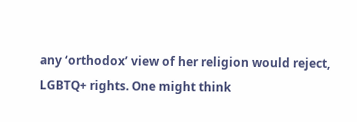any ‘orthodox’ view of her religion would reject, LGBTQ+ rights. One might think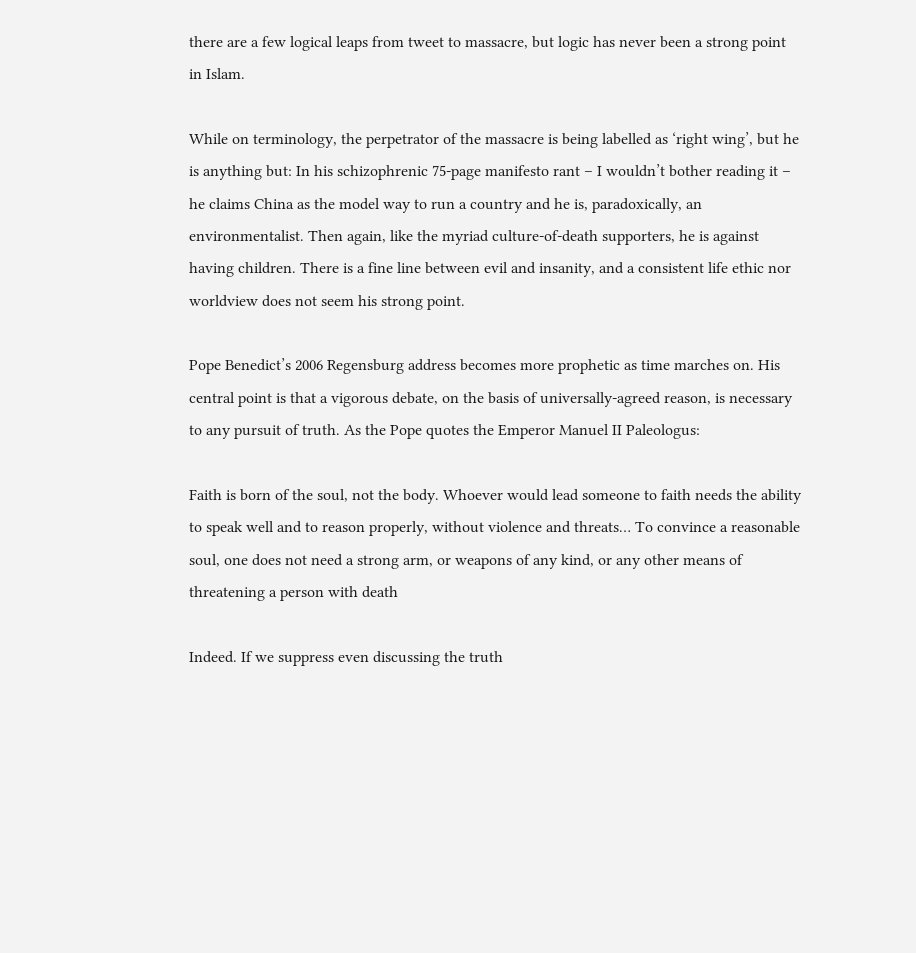there are a few logical leaps from tweet to massacre, but logic has never been a strong point in Islam.

While on terminology, the perpetrator of the massacre is being labelled as ‘right wing’, but he is anything but: In his schizophrenic 75-page manifesto rant – I wouldn’t bother reading it – he claims China as the model way to run a country and he is, paradoxically, an environmentalist. Then again, like the myriad culture-of-death supporters, he is against having children. There is a fine line between evil and insanity, and a consistent life ethic nor worldview does not seem his strong point.

Pope Benedict’s 2006 Regensburg address becomes more prophetic as time marches on. His central point is that a vigorous debate, on the basis of universally-agreed reason, is necessary to any pursuit of truth. As the Pope quotes the Emperor Manuel II Paleologus:

Faith is born of the soul, not the body. Whoever would lead someone to faith needs the ability to speak well and to reason properly, without violence and threats… To convince a reasonable soul, one does not need a strong arm, or weapons of any kind, or any other means of threatening a person with death

Indeed. If we suppress even discussing the truth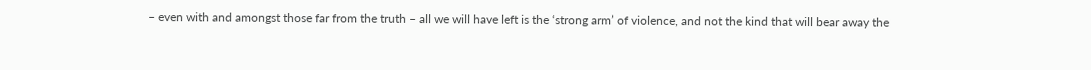– even with and amongst those far from the truth – all we will have left is the ‘strong arm’ of violence, and not the kind that will bear away the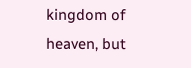kingdom of heaven, but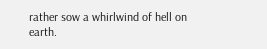rather sow a whirlwind of hell on earth.